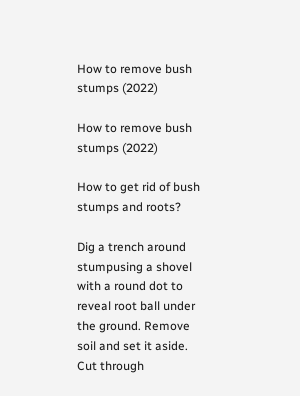How to remove bush stumps (2022)

How to remove bush stumps (2022)

How to get rid of bush stumps and roots?

Dig a trench around stumpusing a shovel with a round dot to reveal root ball under the ground. Remove soil and set it aside. Cut through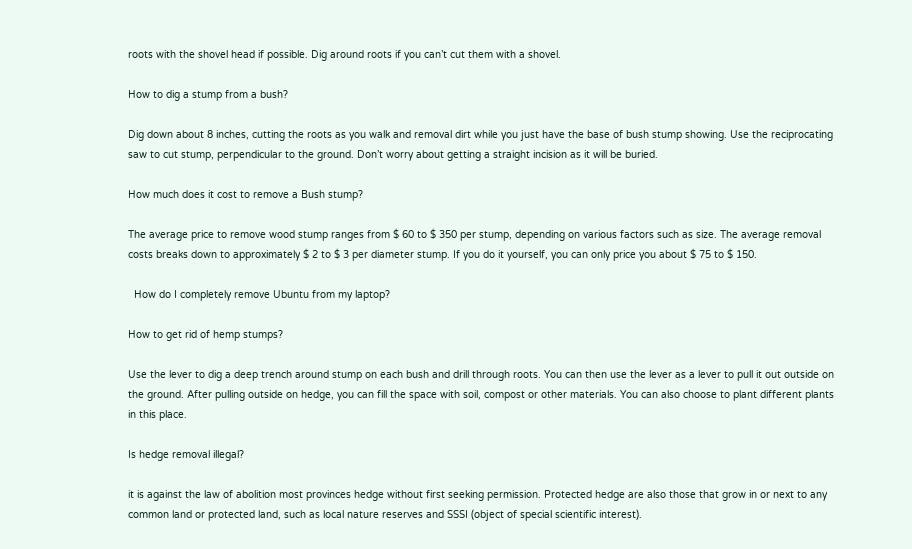roots with the shovel head if possible. Dig around roots if you can’t cut them with a shovel.

How to dig a stump from a bush?

Dig down about 8 inches, cutting the roots as you walk and removal dirt while you just have the base of bush stump showing. Use the reciprocating saw to cut stump, perpendicular to the ground. Don’t worry about getting a straight incision as it will be buried.

How much does it cost to remove a Bush stump?

The average price to remove wood stump ranges from $ 60 to $ 350 per stump, depending on various factors such as size. The average removal costs breaks down to approximately $ 2 to $ 3 per diameter stump. If you do it yourself, you can only price you about $ 75 to $ 150.

  How do I completely remove Ubuntu from my laptop?

How to get rid of hemp stumps?

Use the lever to dig a deep trench around stump on each bush and drill through roots. You can then use the lever as a lever to pull it out outside on the ground. After pulling outside on hedge, you can fill the space with soil, compost or other materials. You can also choose to plant different plants in this place.

Is hedge removal illegal?

it is against the law of abolition most provinces hedge without first seeking permission. Protected hedge are also those that grow in or next to any common land or protected land, such as local nature reserves and SSSI (object of special scientific interest).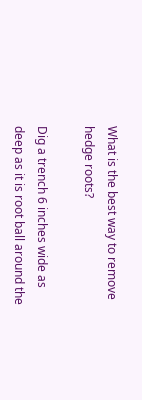What is the best way to remove hedge roots?

Dig a trench 6 inches wide as deep as it is root ball around the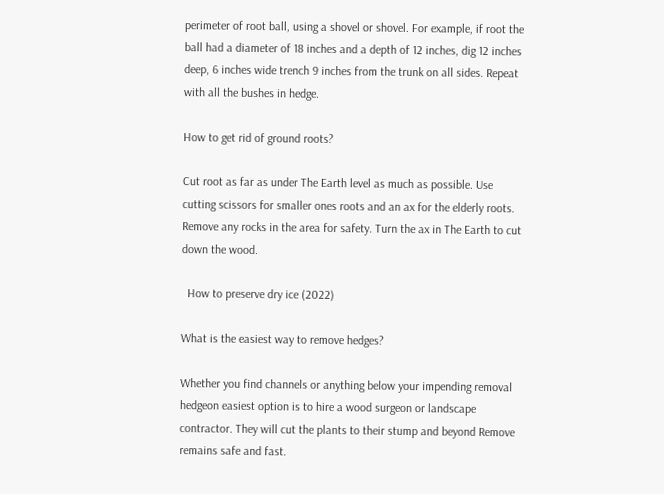perimeter of root ball, using a shovel or shovel. For example, if root the ball had a diameter of 18 inches and a depth of 12 inches, dig 12 inches deep, 6 inches wide trench 9 inches from the trunk on all sides. Repeat with all the bushes in hedge.

How to get rid of ground roots?

Cut root as far as under The Earth level as much as possible. Use cutting scissors for smaller ones roots and an ax for the elderly roots. Remove any rocks in the area for safety. Turn the ax in The Earth to cut down the wood.

  How to preserve dry ice (2022)

What is the easiest way to remove hedges?

Whether you find channels or anything below your impending removal hedgeon easiest option is to hire a wood surgeon or landscape contractor. They will cut the plants to their stump and beyond Remove remains safe and fast.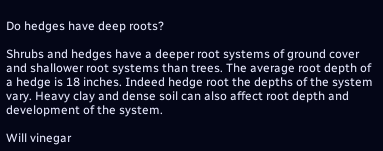Do hedges have deep roots?

Shrubs and hedges have a deeper root systems of ground cover and shallower root systems than trees. The average root depth of a hedge is 18 inches. Indeed hedge root the depths of the system vary. Heavy clay and dense soil can also affect root depth and development of the system.

Will vinegar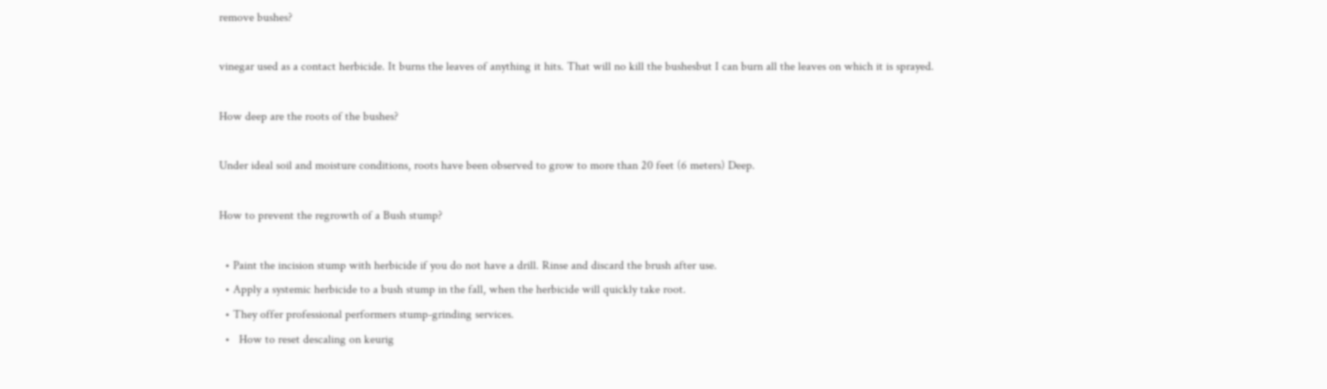remove bushes?

vinegar used as a contact herbicide. It burns the leaves of anything it hits. That will no kill the bushesbut I can burn all the leaves on which it is sprayed.

How deep are the roots of the bushes?

Under ideal soil and moisture conditions, roots have been observed to grow to more than 20 feet (6 meters) Deep.

How to prevent the regrowth of a Bush stump?

  • Paint the incision stump with herbicide if you do not have a drill. Rinse and discard the brush after use.
  • Apply a systemic herbicide to a bush stump in the fall, when the herbicide will quickly take root.
  • They offer professional performers stump-grinding services.
  •   How to reset descaling on keurig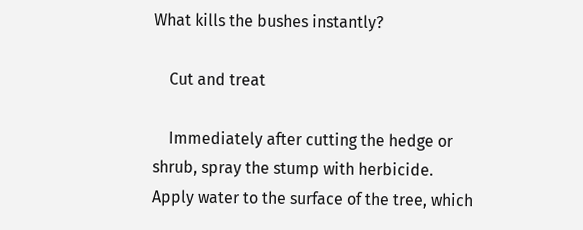What kills the bushes instantly?

    Cut and treat

    Immediately after cutting the hedge or shrub, spray the stump with herbicide. Apply water to the surface of the tree, which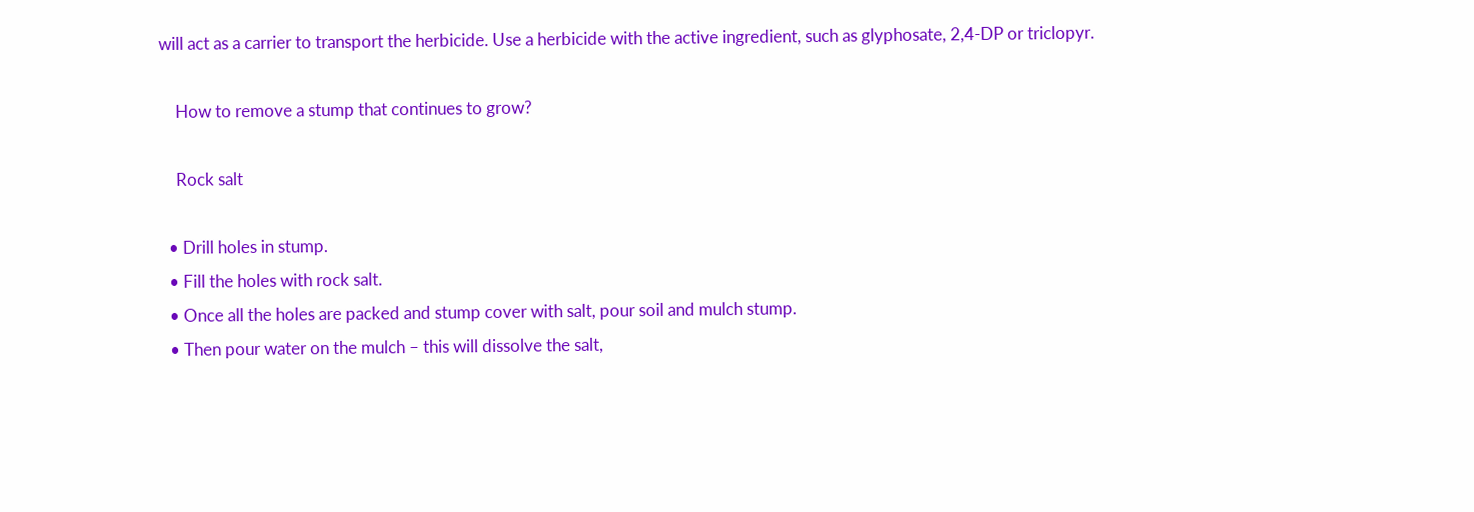will act as a carrier to transport the herbicide. Use a herbicide with the active ingredient, such as glyphosate, 2,4-DP or triclopyr.

    How to remove a stump that continues to grow?

    Rock salt

  • Drill holes in stump.
  • Fill the holes with rock salt.
  • Once all the holes are packed and stump cover with salt, pour soil and mulch stump.
  • Then pour water on the mulch – this will dissolve the salt,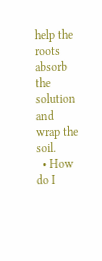help the roots absorb the solution and wrap the soil.
  • How do I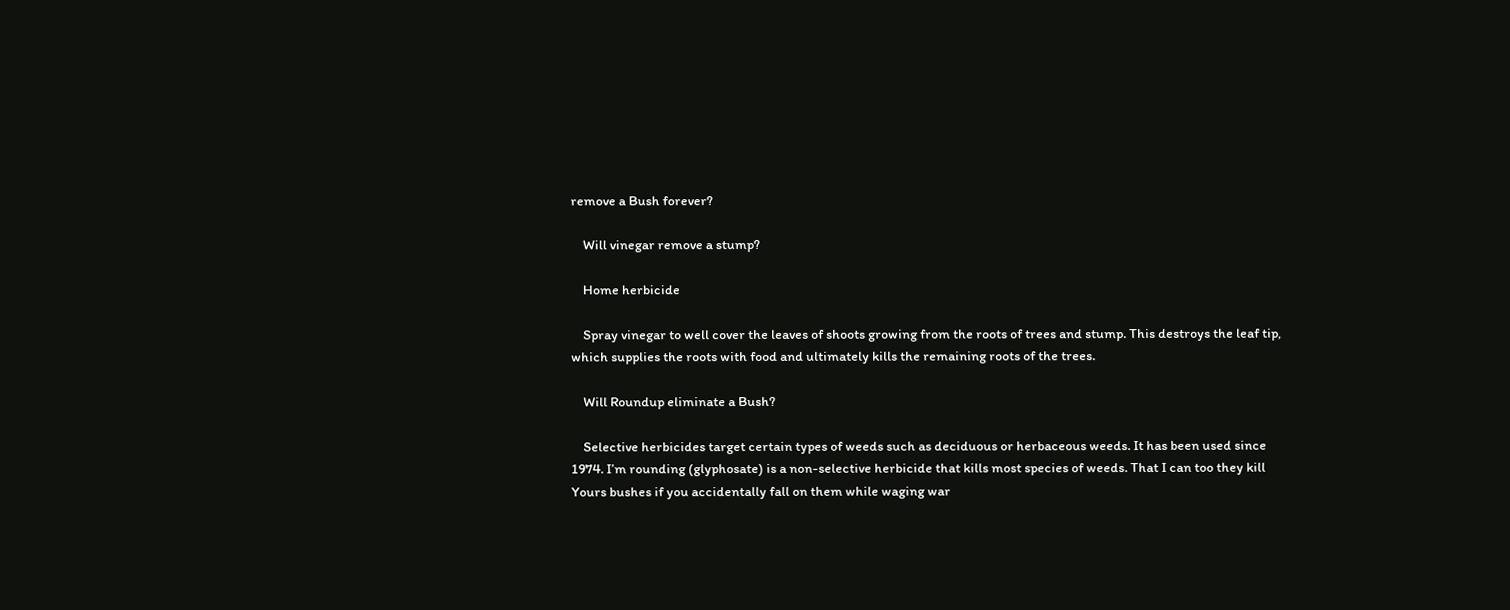remove a Bush forever?

    Will vinegar remove a stump?

    Home herbicide

    Spray vinegar to well cover the leaves of shoots growing from the roots of trees and stump. This destroys the leaf tip, which supplies the roots with food and ultimately kills the remaining roots of the trees.

    Will Roundup eliminate a Bush?

    Selective herbicides target certain types of weeds such as deciduous or herbaceous weeds. It has been used since 1974. I’m rounding (glyphosate) is a non-selective herbicide that kills most species of weeds. That I can too they kill Yours bushes if you accidentally fall on them while waging war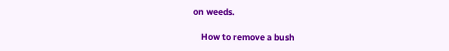on weeds.

    How to remove a bush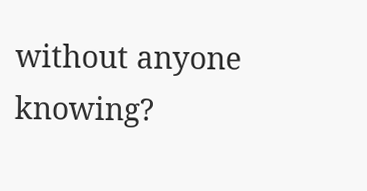without anyone knowing?